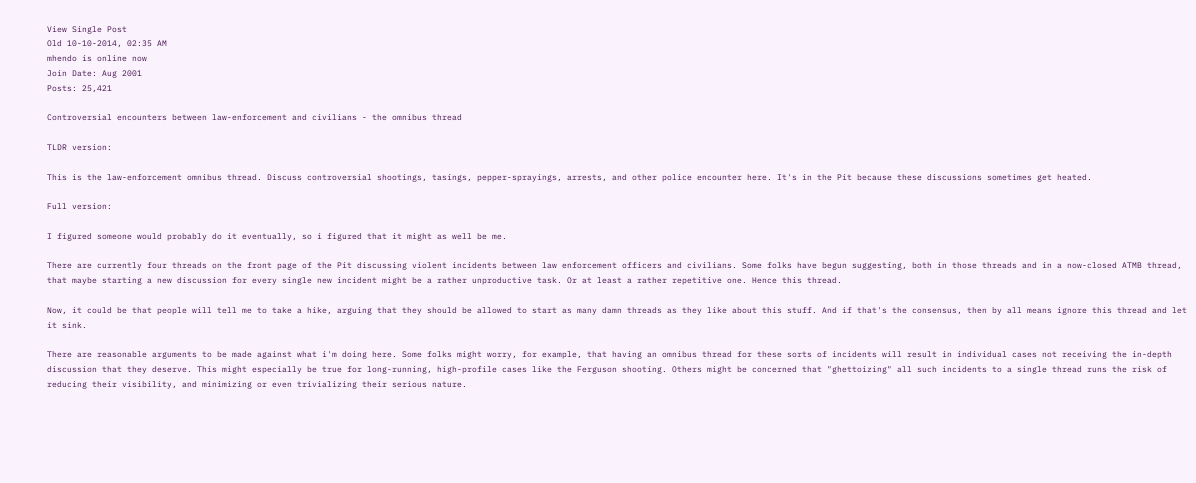View Single Post
Old 10-10-2014, 02:35 AM
mhendo is online now
Join Date: Aug 2001
Posts: 25,421

Controversial encounters between law-enforcement and civilians - the omnibus thread

TLDR version:

This is the law-enforcement omnibus thread. Discuss controversial shootings, tasings, pepper-sprayings, arrests, and other police encounter here. It's in the Pit because these discussions sometimes get heated.

Full version:

I figured someone would probably do it eventually, so i figured that it might as well be me.

There are currently four threads on the front page of the Pit discussing violent incidents between law enforcement officers and civilians. Some folks have begun suggesting, both in those threads and in a now-closed ATMB thread, that maybe starting a new discussion for every single new incident might be a rather unproductive task. Or at least a rather repetitive one. Hence this thread.

Now, it could be that people will tell me to take a hike, arguing that they should be allowed to start as many damn threads as they like about this stuff. And if that's the consensus, then by all means ignore this thread and let it sink.

There are reasonable arguments to be made against what i'm doing here. Some folks might worry, for example, that having an omnibus thread for these sorts of incidents will result in individual cases not receiving the in-depth discussion that they deserve. This might especially be true for long-running, high-profile cases like the Ferguson shooting. Others might be concerned that "ghettoizing" all such incidents to a single thread runs the risk of reducing their visibility, and minimizing or even trivializing their serious nature.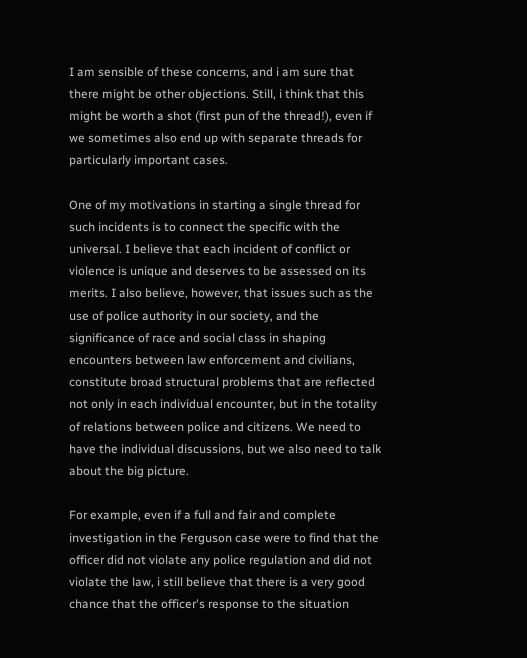I am sensible of these concerns, and i am sure that there might be other objections. Still, i think that this might be worth a shot (first pun of the thread!), even if we sometimes also end up with separate threads for particularly important cases.

One of my motivations in starting a single thread for such incidents is to connect the specific with the universal. I believe that each incident of conflict or violence is unique and deserves to be assessed on its merits. I also believe, however, that issues such as the use of police authority in our society, and the significance of race and social class in shaping encounters between law enforcement and civilians, constitute broad structural problems that are reflected not only in each individual encounter, but in the totality of relations between police and citizens. We need to have the individual discussions, but we also need to talk about the big picture.

For example, even if a full and fair and complete investigation in the Ferguson case were to find that the officer did not violate any police regulation and did not violate the law, i still believe that there is a very good chance that the officer's response to the situation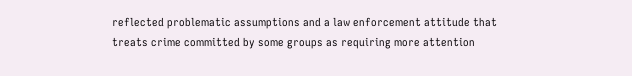reflected problematic assumptions and a law enforcement attitude that treats crime committed by some groups as requiring more attention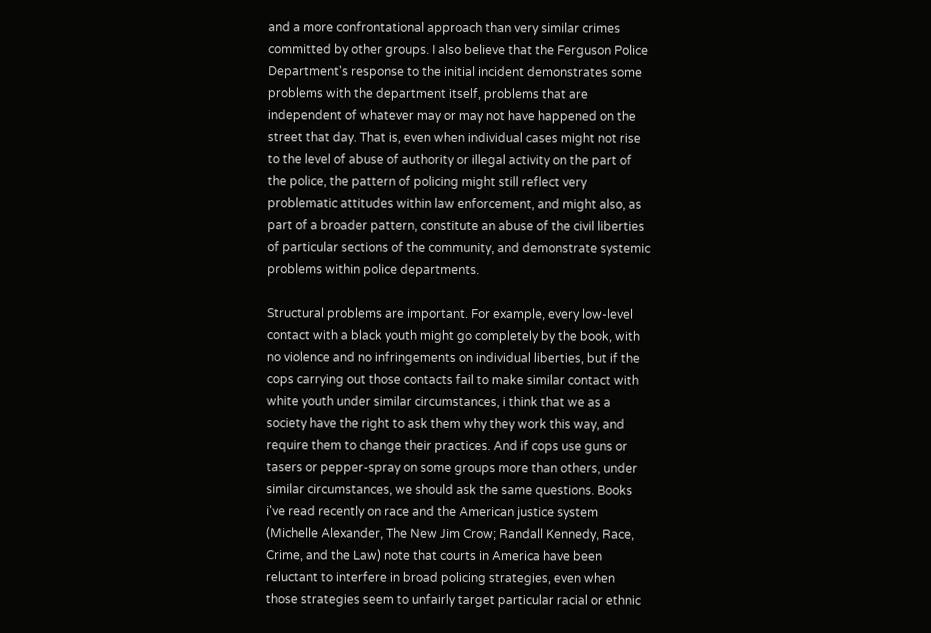and a more confrontational approach than very similar crimes committed by other groups. I also believe that the Ferguson Police Department's response to the initial incident demonstrates some problems with the department itself, problems that are independent of whatever may or may not have happened on the street that day. That is, even when individual cases might not rise to the level of abuse of authority or illegal activity on the part of the police, the pattern of policing might still reflect very problematic attitudes within law enforcement, and might also, as part of a broader pattern, constitute an abuse of the civil liberties of particular sections of the community, and demonstrate systemic problems within police departments.

Structural problems are important. For example, every low-level contact with a black youth might go completely by the book, with no violence and no infringements on individual liberties, but if the cops carrying out those contacts fail to make similar contact with white youth under similar circumstances, i think that we as a society have the right to ask them why they work this way, and require them to change their practices. And if cops use guns or tasers or pepper-spray on some groups more than others, under similar circumstances, we should ask the same questions. Books i've read recently on race and the American justice system (Michelle Alexander, The New Jim Crow; Randall Kennedy, Race, Crime, and the Law) note that courts in America have been reluctant to interfere in broad policing strategies, even when those strategies seem to unfairly target particular racial or ethnic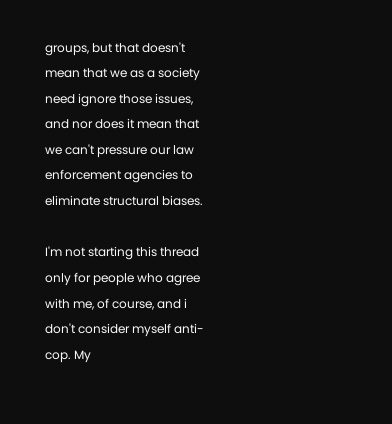groups, but that doesn't mean that we as a society need ignore those issues, and nor does it mean that we can't pressure our law enforcement agencies to eliminate structural biases.

I'm not starting this thread only for people who agree with me, of course, and i don't consider myself anti-cop. My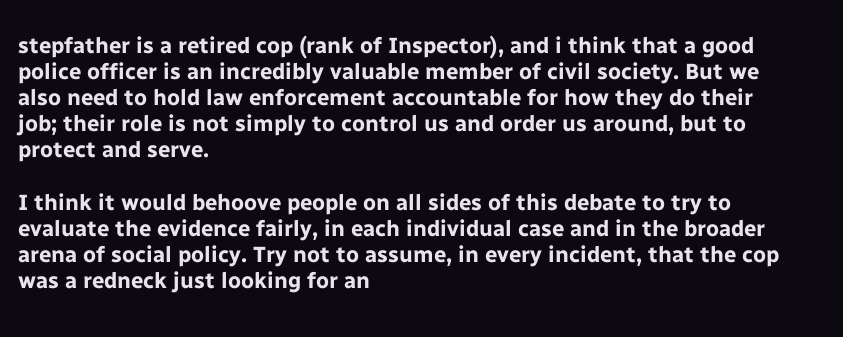stepfather is a retired cop (rank of Inspector), and i think that a good police officer is an incredibly valuable member of civil society. But we also need to hold law enforcement accountable for how they do their job; their role is not simply to control us and order us around, but to protect and serve.

I think it would behoove people on all sides of this debate to try to evaluate the evidence fairly, in each individual case and in the broader arena of social policy. Try not to assume, in every incident, that the cop was a redneck just looking for an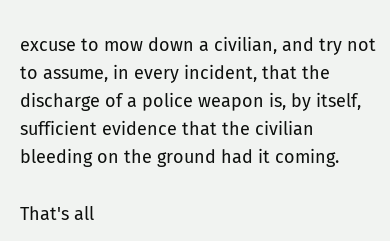excuse to mow down a civilian, and try not to assume, in every incident, that the discharge of a police weapon is, by itself, sufficient evidence that the civilian bleeding on the ground had it coming.

That's all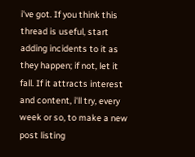i've got. If you think this thread is useful, start adding incidents to it as they happen; if not, let it fall. If it attracts interest and content, i'll try, every week or so, to make a new post listing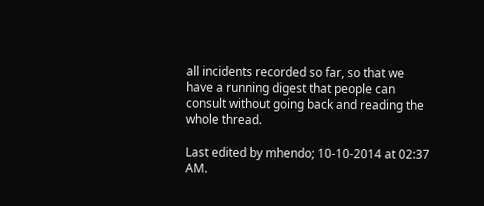all incidents recorded so far, so that we have a running digest that people can consult without going back and reading the whole thread.

Last edited by mhendo; 10-10-2014 at 02:37 AM.